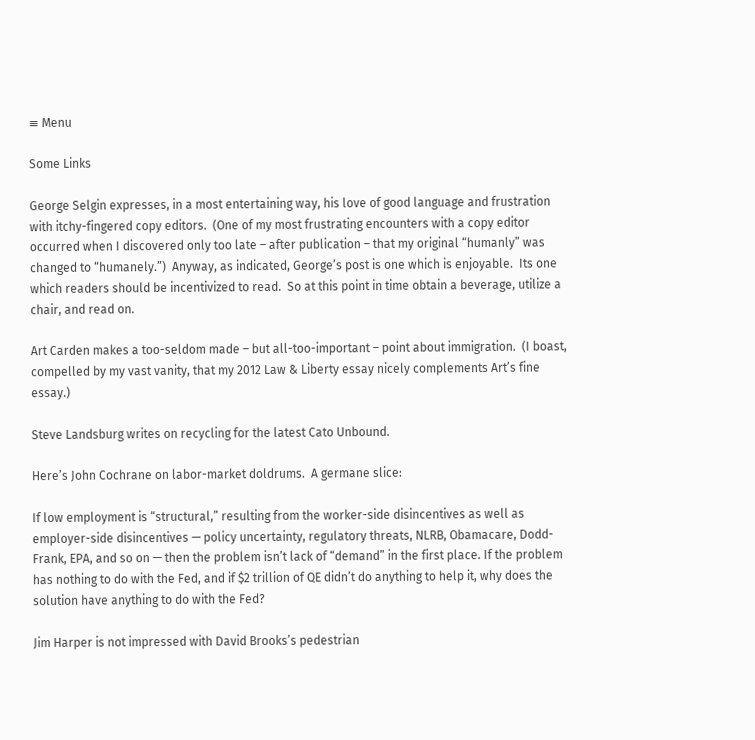≡ Menu

Some Links

George Selgin expresses, in a most entertaining way, his love of good language and frustration with itchy-fingered copy editors.  (One of my most frustrating encounters with a copy editor occurred when I discovered only too late – after publication – that my original “humanly” was changed to “humanely.”)  Anyway, as indicated, George’s post is one which is enjoyable.  Its one which readers should be incentivized to read.  So at this point in time obtain a beverage, utilize a chair, and read on.

Art Carden makes a too-seldom made – but all-too-important – point about immigration.  (I boast, compelled by my vast vanity, that my 2012 Law & Liberty essay nicely complements Art’s fine essay.)

Steve Landsburg writes on recycling for the latest Cato Unbound.

Here’s John Cochrane on labor-market doldrums.  A germane slice:

If low employment is “structural,” resulting from the worker-side disincentives as well as employer-side disincentives — policy uncertainty, regulatory threats, NLRB, Obamacare, Dodd-Frank, EPA, and so on — then the problem isn’t lack of “demand” in the first place. If the problem has nothing to do with the Fed, and if $2 trillion of QE didn’t do anything to help it, why does the solution have anything to do with the Fed?

Jim Harper is not impressed with David Brooks’s pedestrian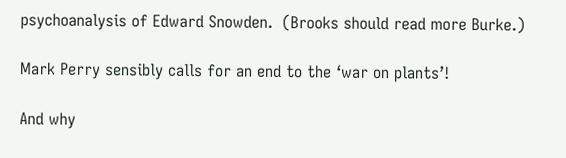psychoanalysis of Edward Snowden.  (Brooks should read more Burke.)

Mark Perry sensibly calls for an end to the ‘war on plants’!

And why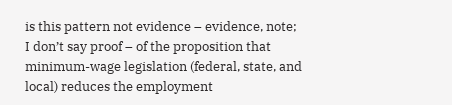is this pattern not evidence – evidence, note; I don’t say proof – of the proposition that minimum-wage legislation (federal, state, and local) reduces the employment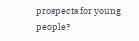prospects for young people?